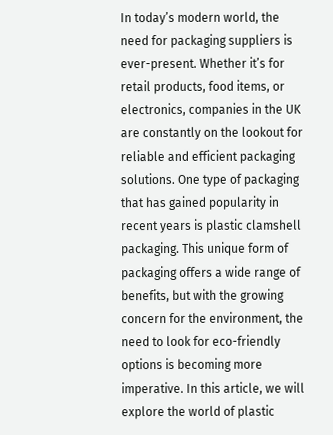In today’s modern world, the need for packaging suppliers is ever-present. Whether it’s for retail products, food items, or electronics, companies in the UK are constantly on the lookout for reliable and efficient packaging solutions. One type of packaging that has gained popularity in recent years is plastic clamshell packaging. This unique form of packaging offers a wide range of benefits, but with the growing concern for the environment, the need to look for eco-friendly options is becoming more imperative. In this article, we will explore the world of plastic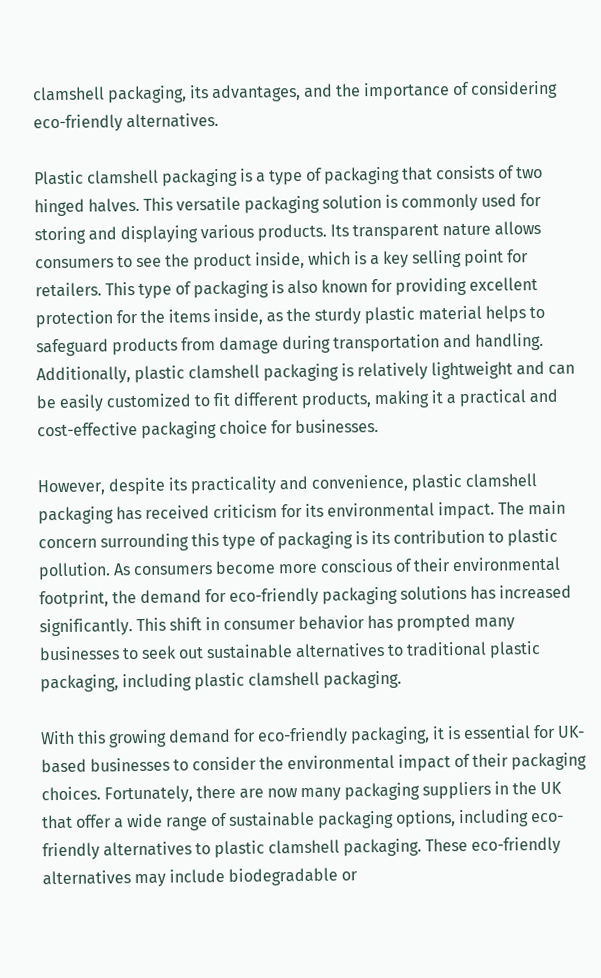clamshell packaging, its advantages, and the importance of considering eco-friendly alternatives.

Plastic clamshell packaging is a type of packaging that consists of two hinged halves. This versatile packaging solution is commonly used for storing and displaying various products. Its transparent nature allows consumers to see the product inside, which is a key selling point for retailers. This type of packaging is also known for providing excellent protection for the items inside, as the sturdy plastic material helps to safeguard products from damage during transportation and handling. Additionally, plastic clamshell packaging is relatively lightweight and can be easily customized to fit different products, making it a practical and cost-effective packaging choice for businesses.

However, despite its practicality and convenience, plastic clamshell packaging has received criticism for its environmental impact. The main concern surrounding this type of packaging is its contribution to plastic pollution. As consumers become more conscious of their environmental footprint, the demand for eco-friendly packaging solutions has increased significantly. This shift in consumer behavior has prompted many businesses to seek out sustainable alternatives to traditional plastic packaging, including plastic clamshell packaging.

With this growing demand for eco-friendly packaging, it is essential for UK-based businesses to consider the environmental impact of their packaging choices. Fortunately, there are now many packaging suppliers in the UK that offer a wide range of sustainable packaging options, including eco-friendly alternatives to plastic clamshell packaging. These eco-friendly alternatives may include biodegradable or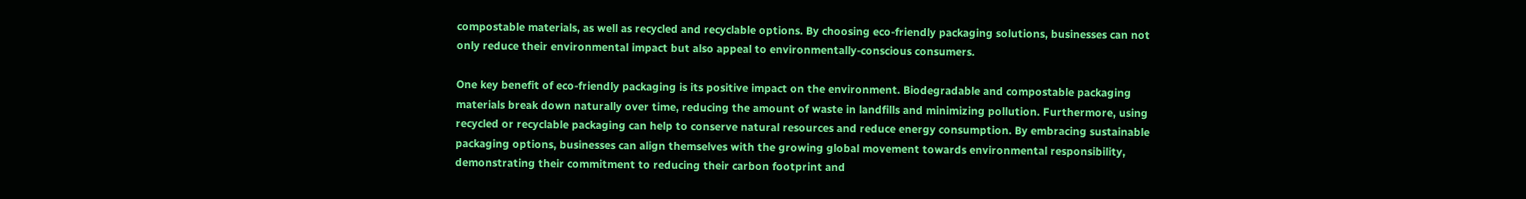compostable materials, as well as recycled and recyclable options. By choosing eco-friendly packaging solutions, businesses can not only reduce their environmental impact but also appeal to environmentally-conscious consumers.

One key benefit of eco-friendly packaging is its positive impact on the environment. Biodegradable and compostable packaging materials break down naturally over time, reducing the amount of waste in landfills and minimizing pollution. Furthermore, using recycled or recyclable packaging can help to conserve natural resources and reduce energy consumption. By embracing sustainable packaging options, businesses can align themselves with the growing global movement towards environmental responsibility, demonstrating their commitment to reducing their carbon footprint and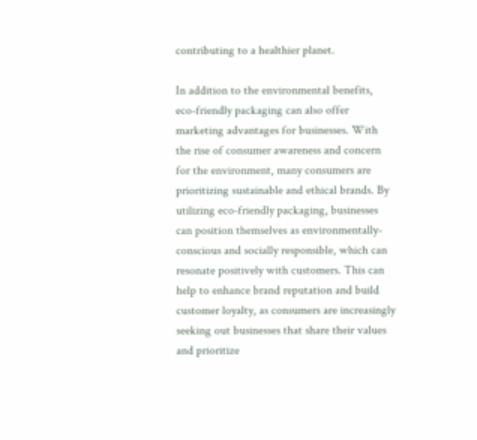contributing to a healthier planet.

In addition to the environmental benefits, eco-friendly packaging can also offer marketing advantages for businesses. With the rise of consumer awareness and concern for the environment, many consumers are prioritizing sustainable and ethical brands. By utilizing eco-friendly packaging, businesses can position themselves as environmentally-conscious and socially responsible, which can resonate positively with customers. This can help to enhance brand reputation and build customer loyalty, as consumers are increasingly seeking out businesses that share their values and prioritize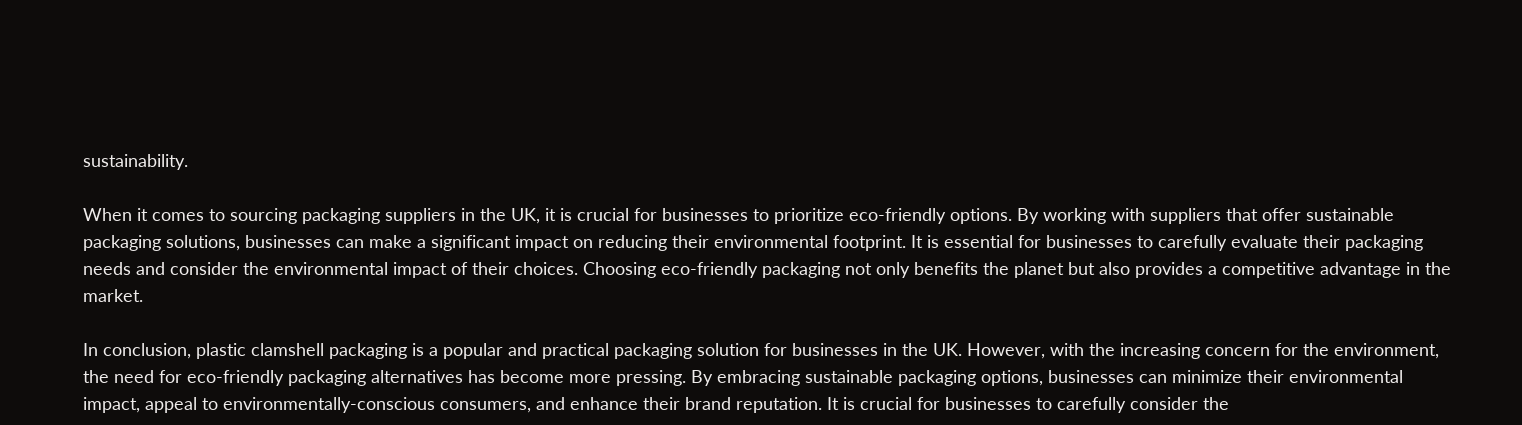sustainability.

When it comes to sourcing packaging suppliers in the UK, it is crucial for businesses to prioritize eco-friendly options. By working with suppliers that offer sustainable packaging solutions, businesses can make a significant impact on reducing their environmental footprint. It is essential for businesses to carefully evaluate their packaging needs and consider the environmental impact of their choices. Choosing eco-friendly packaging not only benefits the planet but also provides a competitive advantage in the market.

In conclusion, plastic clamshell packaging is a popular and practical packaging solution for businesses in the UK. However, with the increasing concern for the environment, the need for eco-friendly packaging alternatives has become more pressing. By embracing sustainable packaging options, businesses can minimize their environmental impact, appeal to environmentally-conscious consumers, and enhance their brand reputation. It is crucial for businesses to carefully consider the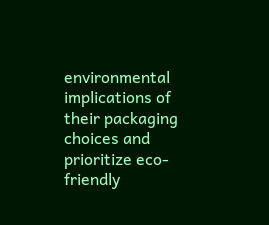environmental implications of their packaging choices and prioritize eco-friendly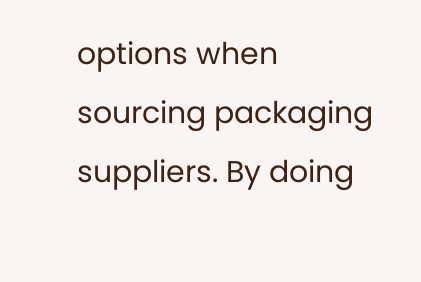options when sourcing packaging suppliers. By doing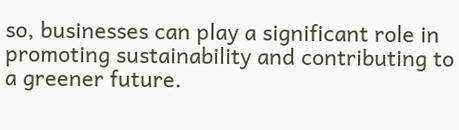so, businesses can play a significant role in promoting sustainability and contributing to a greener future.